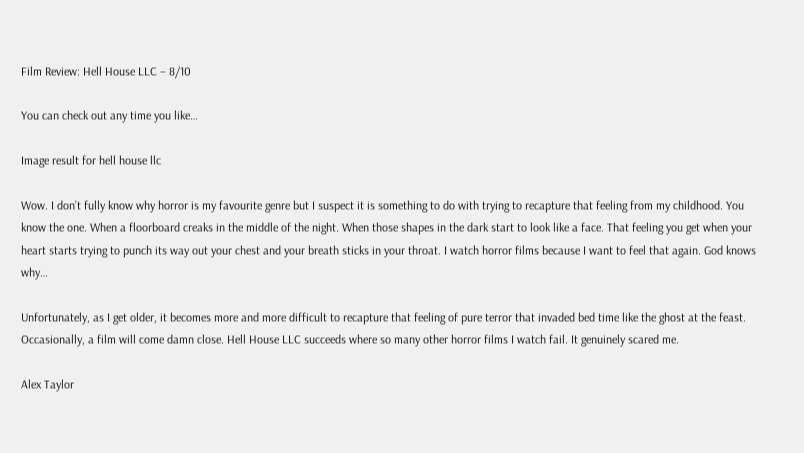Film Review: Hell House LLC – 8/10

You can check out any time you like…

Image result for hell house llc

Wow. I don’t fully know why horror is my favourite genre but I suspect it is something to do with trying to recapture that feeling from my childhood. You know the one. When a floorboard creaks in the middle of the night. When those shapes in the dark start to look like a face. That feeling you get when your heart starts trying to punch its way out your chest and your breath sticks in your throat. I watch horror films because I want to feel that again. God knows why…

Unfortunately, as I get older, it becomes more and more difficult to recapture that feeling of pure terror that invaded bed time like the ghost at the feast. Occasionally, a film will come damn close. Hell House LLC succeeds where so many other horror films I watch fail. It genuinely scared me.

Alex Taylor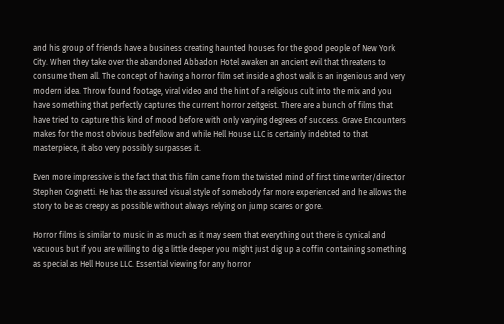and his group of friends have a business creating haunted houses for the good people of New York City. When they take over the abandoned Abbadon Hotel awaken an ancient evil that threatens to consume them all. The concept of having a horror film set inside a ghost walk is an ingenious and very modern idea. Throw found footage, viral video and the hint of a religious cult into the mix and you have something that perfectly captures the current horror zeitgeist. There are a bunch of films that have tried to capture this kind of mood before with only varying degrees of success. Grave Encounters makes for the most obvious bedfellow and while Hell House LLC is certainly indebted to that masterpiece, it also very possibly surpasses it.

Even more impressive is the fact that this film came from the twisted mind of first time writer/director Stephen Cognetti. He has the assured visual style of somebody far more experienced and he allows the story to be as creepy as possible without always relying on jump scares or gore.

Horror films is similar to music in as much as it may seem that everything out there is cynical and vacuous but if you are willing to dig a little deeper you might just dig up a coffin containing something as special as Hell House LLC. Essential viewing for any horror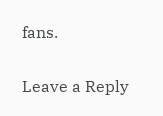fans.

Leave a Reply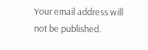Your email address will not be published.